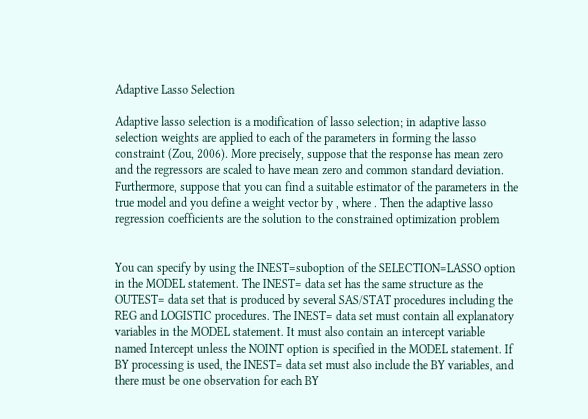Adaptive Lasso Selection

Adaptive lasso selection is a modification of lasso selection; in adaptive lasso selection weights are applied to each of the parameters in forming the lasso constraint (Zou, 2006). More precisely, suppose that the response has mean zero and the regressors are scaled to have mean zero and common standard deviation. Furthermore, suppose that you can find a suitable estimator of the parameters in the true model and you define a weight vector by , where . Then the adaptive lasso regression coefficients are the solution to the constrained optimization problem


You can specify by using the INEST=suboption of the SELECTION=LASSO option in the MODEL statement. The INEST= data set has the same structure as the OUTEST= data set that is produced by several SAS/STAT procedures including the REG and LOGISTIC procedures. The INEST= data set must contain all explanatory variables in the MODEL statement. It must also contain an intercept variable named Intercept unless the NOINT option is specified in the MODEL statement. If BY processing is used, the INEST= data set must also include the BY variables, and there must be one observation for each BY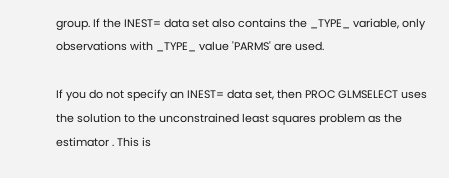group. If the INEST= data set also contains the _TYPE_ variable, only observations with _TYPE_ value 'PARMS' are used.

If you do not specify an INEST= data set, then PROC GLMSELECT uses the solution to the unconstrained least squares problem as the estimator . This is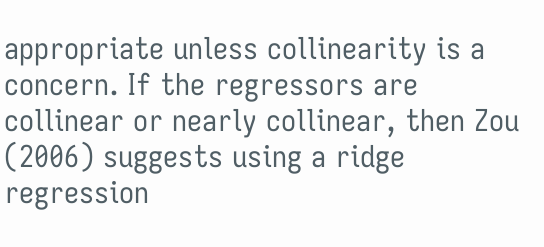appropriate unless collinearity is a concern. If the regressors are collinear or nearly collinear, then Zou (2006) suggests using a ridge regression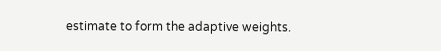estimate to form the adaptive weights.